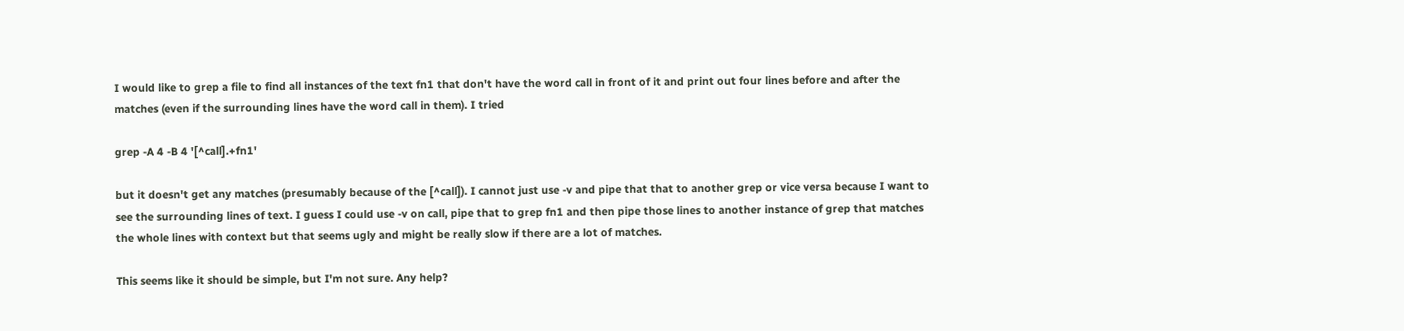I would like to grep a file to find all instances of the text fn1 that don't have the word call in front of it and print out four lines before and after the matches (even if the surrounding lines have the word call in them). I tried

grep -A 4 -B 4 '[^call].+fn1'

but it doesn't get any matches (presumably because of the [^call]). I cannot just use -v and pipe that that to another grep or vice versa because I want to see the surrounding lines of text. I guess I could use -v on call, pipe that to grep fn1 and then pipe those lines to another instance of grep that matches the whole lines with context but that seems ugly and might be really slow if there are a lot of matches.

This seems like it should be simple, but I'm not sure. Any help?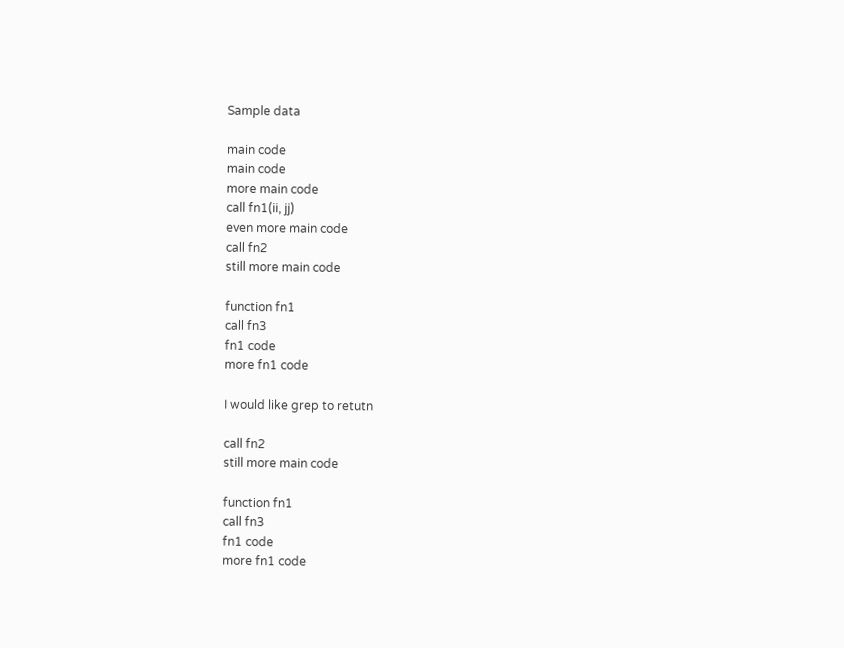Sample data

main code
main code
more main code
call fn1(ii, jj)
even more main code
call fn2
still more main code

function fn1
call fn3
fn1 code
more fn1 code

I would like grep to retutn

call fn2
still more main code

function fn1
call fn3
fn1 code
more fn1 code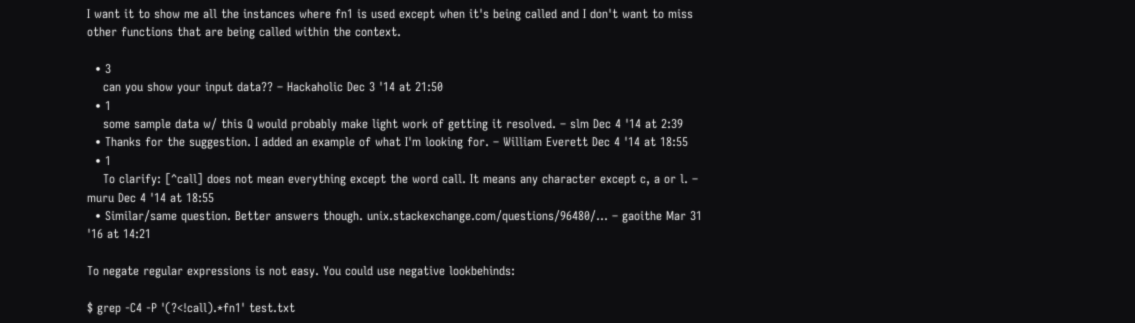I want it to show me all the instances where fn1 is used except when it's being called and I don't want to miss other functions that are being called within the context.

  • 3
    can you show your input data?? – Hackaholic Dec 3 '14 at 21:50
  • 1
    some sample data w/ this Q would probably make light work of getting it resolved. – slm Dec 4 '14 at 2:39
  • Thanks for the suggestion. I added an example of what I'm looking for. – William Everett Dec 4 '14 at 18:55
  • 1
    To clarify: [^call] does not mean everything except the word call. It means any character except c, a or l. – muru Dec 4 '14 at 18:55
  • Similar/same question. Better answers though. unix.stackexchange.com/questions/96480/… – gaoithe Mar 31 '16 at 14:21

To negate regular expressions is not easy. You could use negative lookbehinds:

$ grep -C4 -P '(?<!call).*fn1' test.txt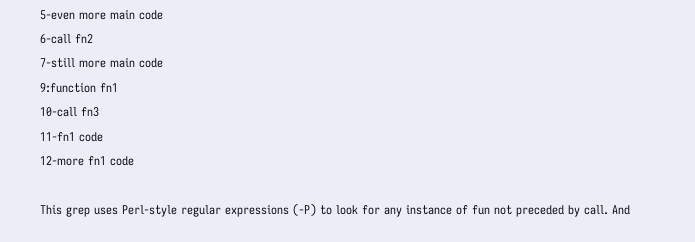5-even more main code
6-call fn2
7-still more main code
9:function fn1
10-call fn3
11-fn1 code
12-more fn1 code

This grep uses Perl-style regular expressions (-P) to look for any instance of fun not preceded by call. And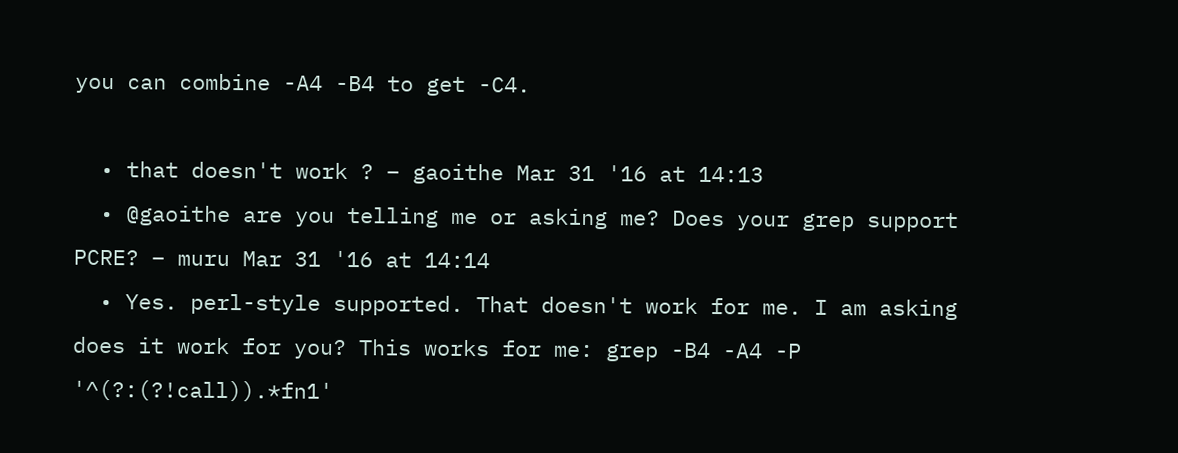you can combine -A4 -B4 to get -C4.

  • that doesn't work ? – gaoithe Mar 31 '16 at 14:13
  • @gaoithe are you telling me or asking me? Does your grep support PCRE? – muru Mar 31 '16 at 14:14
  • Yes. perl-style supported. That doesn't work for me. I am asking does it work for you? This works for me: grep -B4 -A4 -P '^(?:(?!call)).*fn1'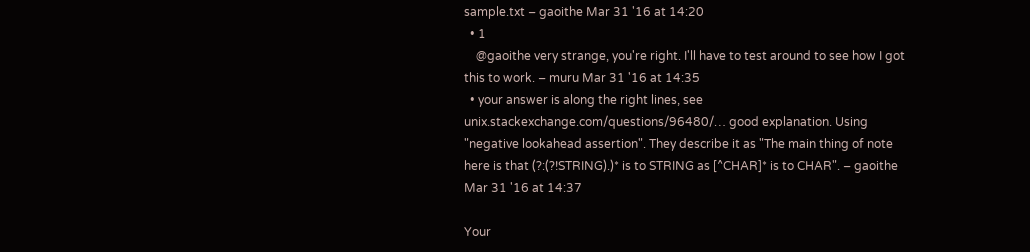sample.txt – gaoithe Mar 31 '16 at 14:20
  • 1
    @gaoithe very strange, you're right. I'll have to test around to see how I got this to work. – muru Mar 31 '16 at 14:35
  • your answer is along the right lines, see unix.stackexchange.com/questions/96480/… good explanation. Using "negative lookahead assertion". They describe it as "The main thing of note here is that (?:(?!STRING).)* is to STRING as [^CHAR]* is to CHAR". – gaoithe Mar 31 '16 at 14:37

Your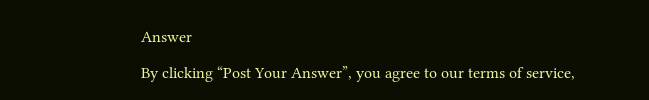Answer

By clicking “Post Your Answer”, you agree to our terms of service,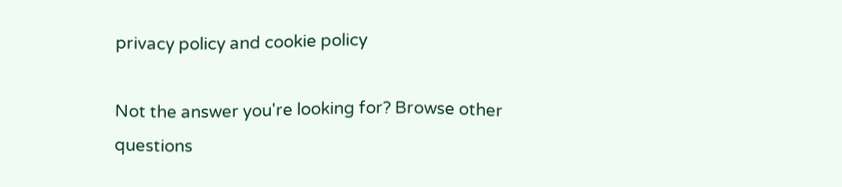privacy policy and cookie policy

Not the answer you're looking for? Browse other questions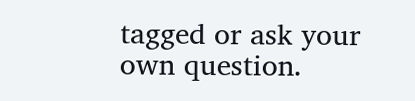tagged or ask your own question.